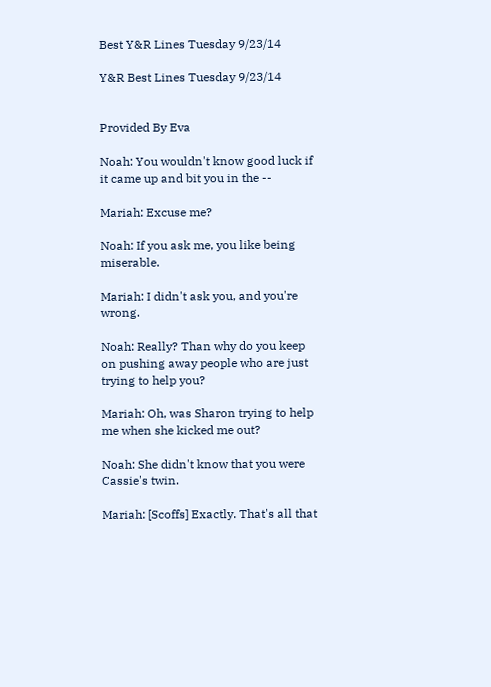Best Y&R Lines Tuesday 9/23/14

Y&R Best Lines Tuesday 9/23/14


Provided By Eva

Noah: You wouldn't know good luck if it came up and bit you in the --

Mariah: Excuse me?

Noah: If you ask me, you like being miserable.

Mariah: I didn't ask you, and you're wrong.

Noah: Really? Than why do you keep on pushing away people who are just trying to help you?

Mariah: Oh, was Sharon trying to help me when she kicked me out?

Noah: She didn't know that you were Cassie's twin.

Mariah: [Scoffs] Exactly. That's all that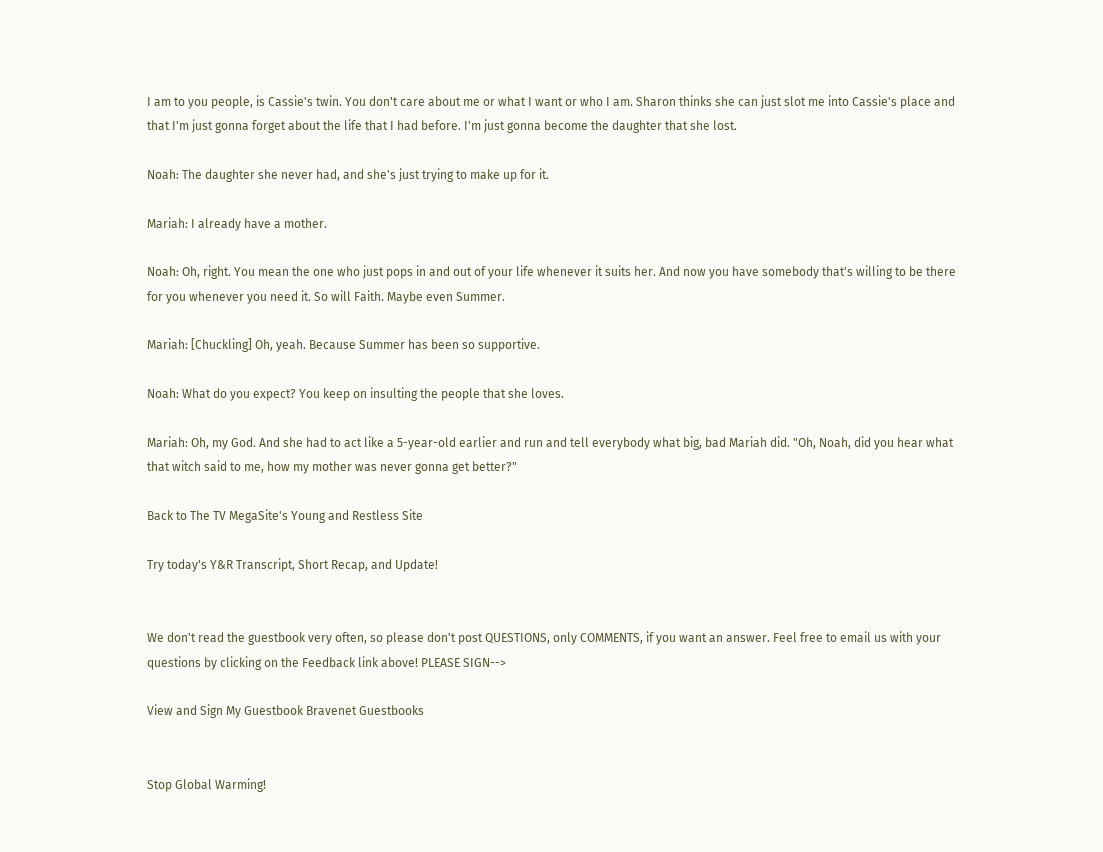I am to you people, is Cassie's twin. You don't care about me or what I want or who I am. Sharon thinks she can just slot me into Cassie's place and that I'm just gonna forget about the life that I had before. I'm just gonna become the daughter that she lost.

Noah: The daughter she never had, and she's just trying to make up for it.

Mariah: I already have a mother.

Noah: Oh, right. You mean the one who just pops in and out of your life whenever it suits her. And now you have somebody that's willing to be there for you whenever you need it. So will Faith. Maybe even Summer.

Mariah: [Chuckling] Oh, yeah. Because Summer has been so supportive.

Noah: What do you expect? You keep on insulting the people that she loves.

Mariah: Oh, my God. And she had to act like a 5-year-old earlier and run and tell everybody what big, bad Mariah did. "Oh, Noah, did you hear what that witch said to me, how my mother was never gonna get better?"

Back to The TV MegaSite's Young and Restless Site

Try today's Y&R Transcript, Short Recap, and Update!


We don't read the guestbook very often, so please don't post QUESTIONS, only COMMENTS, if you want an answer. Feel free to email us with your questions by clicking on the Feedback link above! PLEASE SIGN-->

View and Sign My Guestbook Bravenet Guestbooks


Stop Global Warming!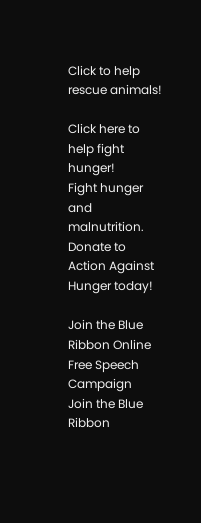Click to help rescue animals!

Click here to help fight hunger!
Fight hunger and malnutrition.
Donate to Action Against Hunger today!

Join the Blue Ribbon Online Free Speech Campaign
Join the Blue Ribbon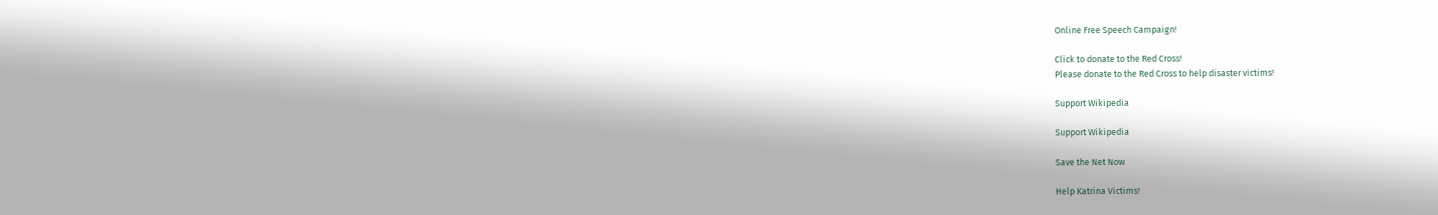Online Free Speech Campaign!

Click to donate to the Red Cross!
Please donate to the Red Cross to help disaster victims!

Support Wikipedia

Support Wikipedia

Save the Net Now

Help Katrina Victims!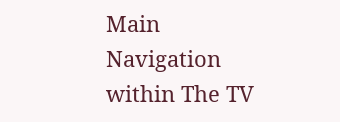Main Navigation within The TV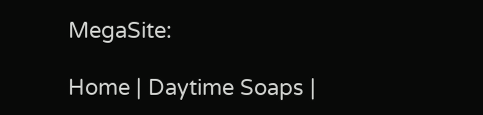MegaSite:

Home | Daytime Soaps |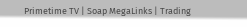Primetime TV | Soap MegaLinks | Trading